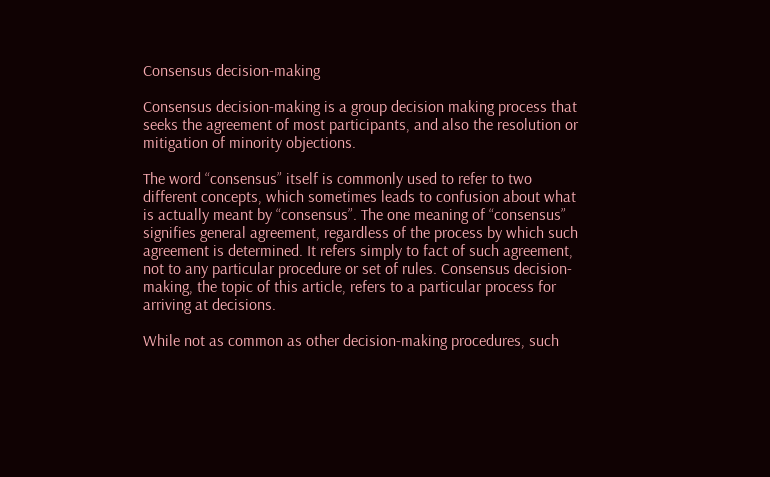Consensus decision-making

Consensus decision-making is a group decision making process that seeks the agreement of most participants, and also the resolution or mitigation of minority objections.

The word “consensus” itself is commonly used to refer to two different concepts, which sometimes leads to confusion about what is actually meant by “consensus”. The one meaning of “consensus” signifies general agreement, regardless of the process by which such agreement is determined. It refers simply to fact of such agreement, not to any particular procedure or set of rules. Consensus decision-making, the topic of this article, refers to a particular process for arriving at decisions.

While not as common as other decision-making procedures, such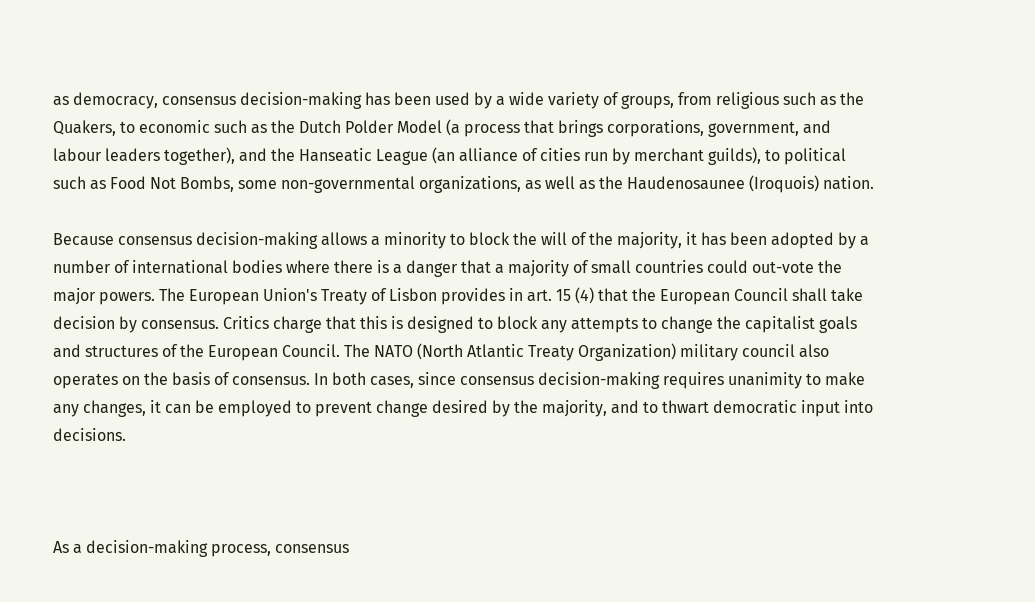as democracy, consensus decision-making has been used by a wide variety of groups, from religious such as the Quakers, to economic such as the Dutch Polder Model (a process that brings corporations, government, and labour leaders together), and the Hanseatic League (an alliance of cities run by merchant guilds), to political such as Food Not Bombs, some non-governmental organizations, as well as the Haudenosaunee (Iroquois) nation.

Because consensus decision-making allows a minority to block the will of the majority, it has been adopted by a number of international bodies where there is a danger that a majority of small countries could out-vote the major powers. The European Union's Treaty of Lisbon provides in art. 15 (4) that the European Council shall take decision by consensus. Critics charge that this is designed to block any attempts to change the capitalist goals and structures of the European Council. The NATO (North Atlantic Treaty Organization) military council also operates on the basis of consensus. In both cases, since consensus decision-making requires unanimity to make any changes, it can be employed to prevent change desired by the majority, and to thwart democratic input into decisions.



As a decision-making process, consensus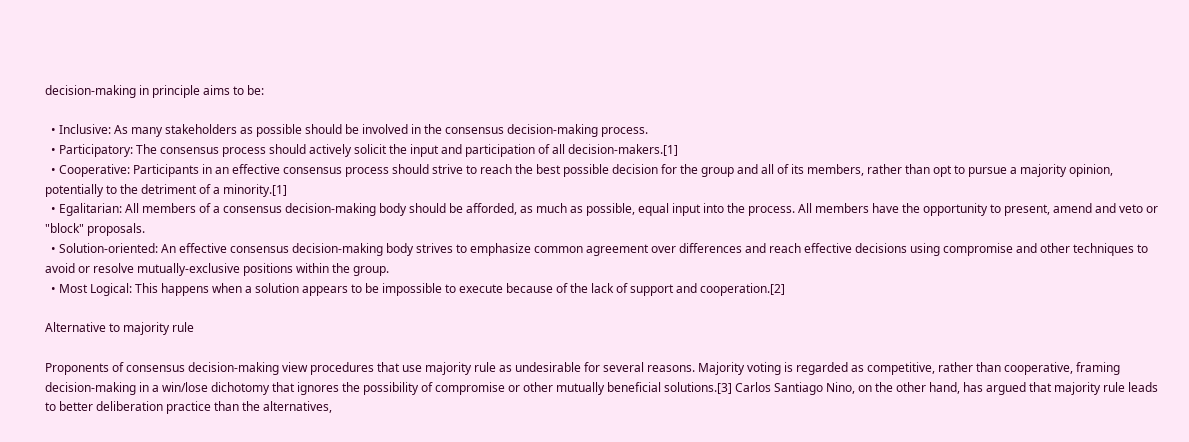decision-making in principle aims to be:

  • Inclusive: As many stakeholders as possible should be involved in the consensus decision-making process.
  • Participatory: The consensus process should actively solicit the input and participation of all decision-makers.[1]
  • Cooperative: Participants in an effective consensus process should strive to reach the best possible decision for the group and all of its members, rather than opt to pursue a majority opinion, potentially to the detriment of a minority.[1]
  • Egalitarian: All members of a consensus decision-making body should be afforded, as much as possible, equal input into the process. All members have the opportunity to present, amend and veto or "block" proposals.
  • Solution-oriented: An effective consensus decision-making body strives to emphasize common agreement over differences and reach effective decisions using compromise and other techniques to avoid or resolve mutually-exclusive positions within the group.
  • Most Logical: This happens when a solution appears to be impossible to execute because of the lack of support and cooperation.[2]

Alternative to majority rule

Proponents of consensus decision-making view procedures that use majority rule as undesirable for several reasons. Majority voting is regarded as competitive, rather than cooperative, framing decision-making in a win/lose dichotomy that ignores the possibility of compromise or other mutually beneficial solutions.[3] Carlos Santiago Nino, on the other hand, has argued that majority rule leads to better deliberation practice than the alternatives,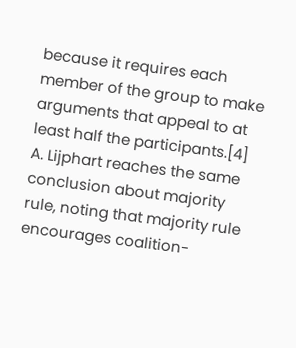because it requires each member of the group to make arguments that appeal to at least half the participants.[4] A. Lijphart reaches the same conclusion about majority rule, noting that majority rule encourages coalition-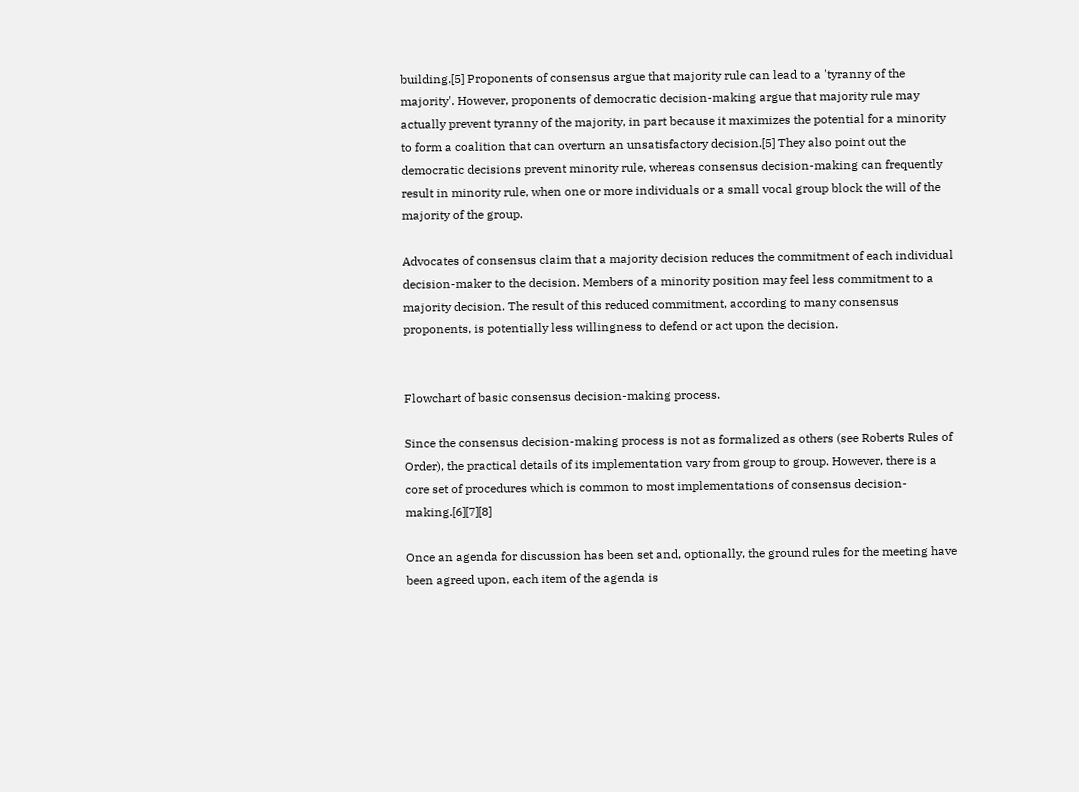building.[5] Proponents of consensus argue that majority rule can lead to a 'tyranny of the majority'. However, proponents of democratic decision-making argue that majority rule may actually prevent tyranny of the majority, in part because it maximizes the potential for a minority to form a coalition that can overturn an unsatisfactory decision.[5] They also point out the democratic decisions prevent minority rule, whereas consensus decision-making can frequently result in minority rule, when one or more individuals or a small vocal group block the will of the majority of the group.

Advocates of consensus claim that a majority decision reduces the commitment of each individual decision-maker to the decision. Members of a minority position may feel less commitment to a majority decision. The result of this reduced commitment, according to many consensus proponents, is potentially less willingness to defend or act upon the decision.


Flowchart of basic consensus decision-making process.

Since the consensus decision-making process is not as formalized as others (see Roberts Rules of Order), the practical details of its implementation vary from group to group. However, there is a core set of procedures which is common to most implementations of consensus decision-making.[6][7][8]

Once an agenda for discussion has been set and, optionally, the ground rules for the meeting have been agreed upon, each item of the agenda is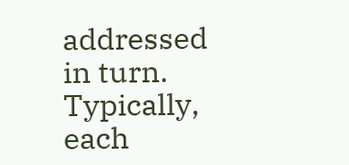addressed in turn. Typically, each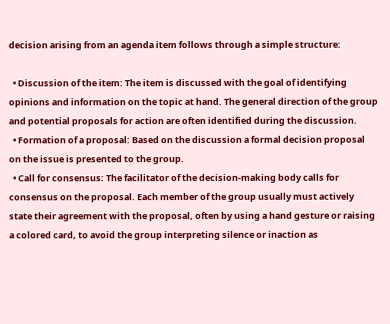decision arising from an agenda item follows through a simple structure:

  • Discussion of the item: The item is discussed with the goal of identifying opinions and information on the topic at hand. The general direction of the group and potential proposals for action are often identified during the discussion.
  • Formation of a proposal: Based on the discussion a formal decision proposal on the issue is presented to the group.
  • Call for consensus: The facilitator of the decision-making body calls for consensus on the proposal. Each member of the group usually must actively state their agreement with the proposal, often by using a hand gesture or raising a colored card, to avoid the group interpreting silence or inaction as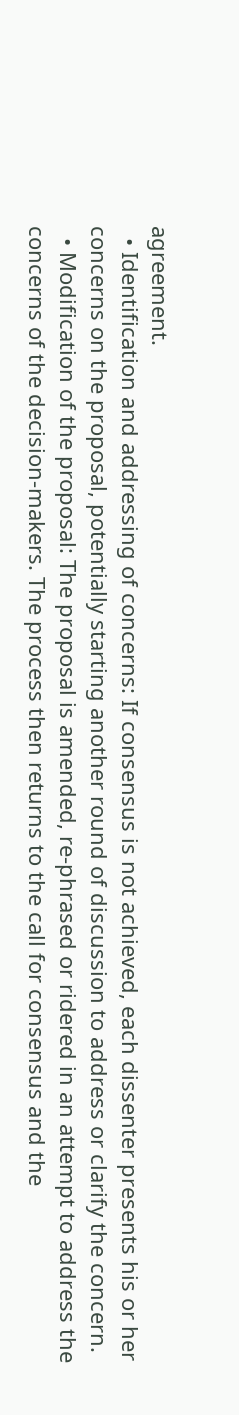agreement.
  • Identification and addressing of concerns: If consensus is not achieved, each dissenter presents his or her concerns on the proposal, potentially starting another round of discussion to address or clarify the concern.
  • Modification of the proposal: The proposal is amended, re-phrased or ridered in an attempt to address the concerns of the decision-makers. The process then returns to the call for consensus and the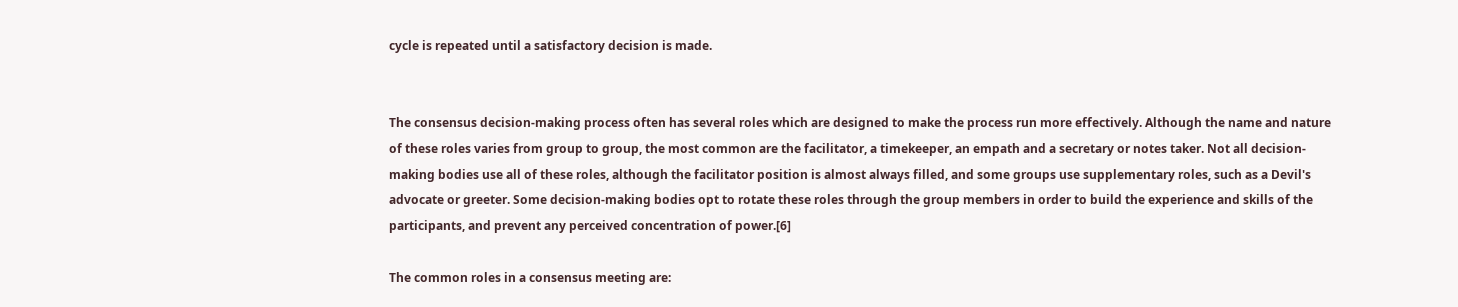cycle is repeated until a satisfactory decision is made.


The consensus decision-making process often has several roles which are designed to make the process run more effectively. Although the name and nature of these roles varies from group to group, the most common are the facilitator, a timekeeper, an empath and a secretary or notes taker. Not all decision-making bodies use all of these roles, although the facilitator position is almost always filled, and some groups use supplementary roles, such as a Devil's advocate or greeter. Some decision-making bodies opt to rotate these roles through the group members in order to build the experience and skills of the participants, and prevent any perceived concentration of power.[6]

The common roles in a consensus meeting are: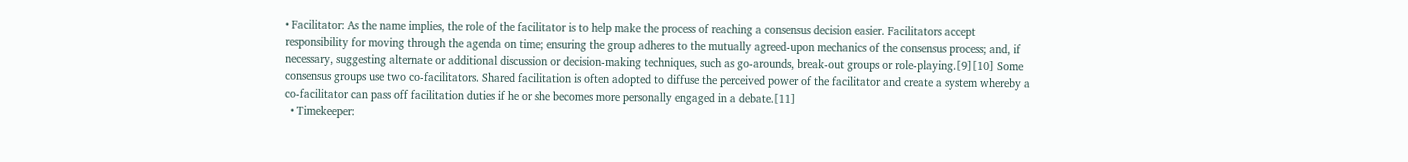• Facilitator: As the name implies, the role of the facilitator is to help make the process of reaching a consensus decision easier. Facilitators accept responsibility for moving through the agenda on time; ensuring the group adheres to the mutually agreed-upon mechanics of the consensus process; and, if necessary, suggesting alternate or additional discussion or decision-making techniques, such as go-arounds, break-out groups or role-playing.[9][10] Some consensus groups use two co-facilitators. Shared facilitation is often adopted to diffuse the perceived power of the facilitator and create a system whereby a co-facilitator can pass off facilitation duties if he or she becomes more personally engaged in a debate.[11]
  • Timekeeper: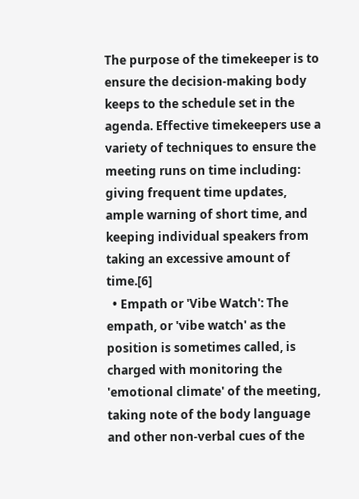The purpose of the timekeeper is to ensure the decision-making body keeps to the schedule set in the agenda. Effective timekeepers use a variety of techniques to ensure the meeting runs on time including: giving frequent time updates, ample warning of short time, and keeping individual speakers from taking an excessive amount of time.[6]
  • Empath or 'Vibe Watch': The empath, or 'vibe watch' as the position is sometimes called, is charged with monitoring the 'emotional climate' of the meeting, taking note of the body language and other non-verbal cues of the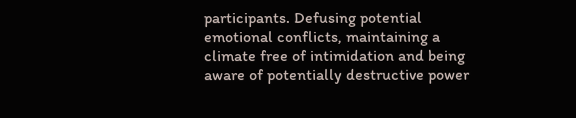participants. Defusing potential emotional conflicts, maintaining a climate free of intimidation and being aware of potentially destructive power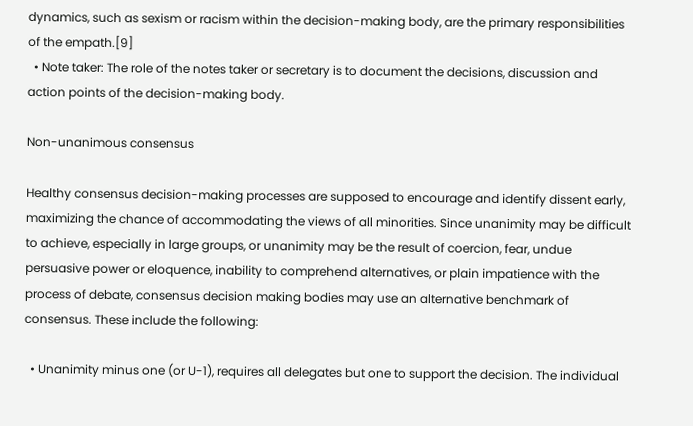dynamics, such as sexism or racism within the decision-making body, are the primary responsibilities of the empath.[9]
  • Note taker: The role of the notes taker or secretary is to document the decisions, discussion and action points of the decision-making body.

Non-unanimous consensus

Healthy consensus decision-making processes are supposed to encourage and identify dissent early, maximizing the chance of accommodating the views of all minorities. Since unanimity may be difficult to achieve, especially in large groups, or unanimity may be the result of coercion, fear, undue persuasive power or eloquence, inability to comprehend alternatives, or plain impatience with the process of debate, consensus decision making bodies may use an alternative benchmark of consensus. These include the following:

  • Unanimity minus one (or U-1), requires all delegates but one to support the decision. The individual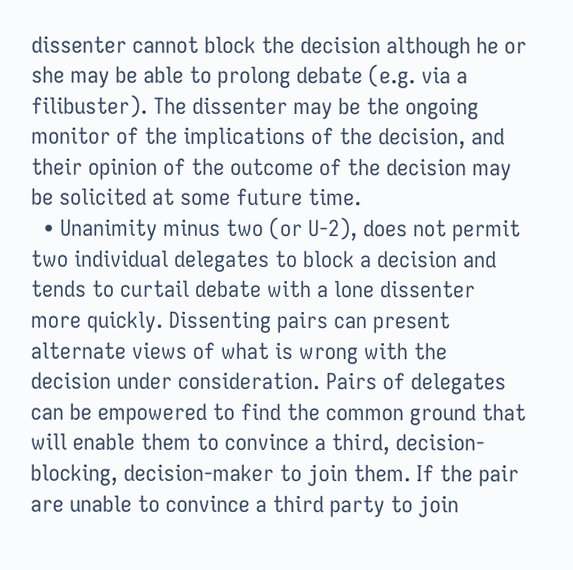dissenter cannot block the decision although he or she may be able to prolong debate (e.g. via a filibuster). The dissenter may be the ongoing monitor of the implications of the decision, and their opinion of the outcome of the decision may be solicited at some future time.
  • Unanimity minus two (or U-2), does not permit two individual delegates to block a decision and tends to curtail debate with a lone dissenter more quickly. Dissenting pairs can present alternate views of what is wrong with the decision under consideration. Pairs of delegates can be empowered to find the common ground that will enable them to convince a third, decision-blocking, decision-maker to join them. If the pair are unable to convince a third party to join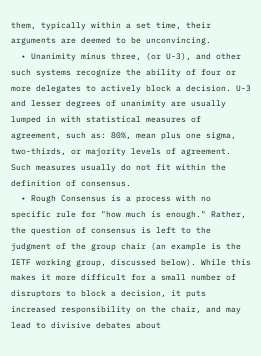them, typically within a set time, their arguments are deemed to be unconvincing.
  • Unanimity minus three, (or U-3), and other such systems recognize the ability of four or more delegates to actively block a decision. U-3 and lesser degrees of unanimity are usually lumped in with statistical measures of agreement, such as: 80%, mean plus one sigma, two-thirds, or majority levels of agreement. Such measures usually do not fit within the definition of consensus.
  • Rough Consensus is a process with no specific rule for "how much is enough." Rather, the question of consensus is left to the judgment of the group chair (an example is the IETF working group, discussed below). While this makes it more difficult for a small number of disruptors to block a decision, it puts increased responsibility on the chair, and may lead to divisive debates about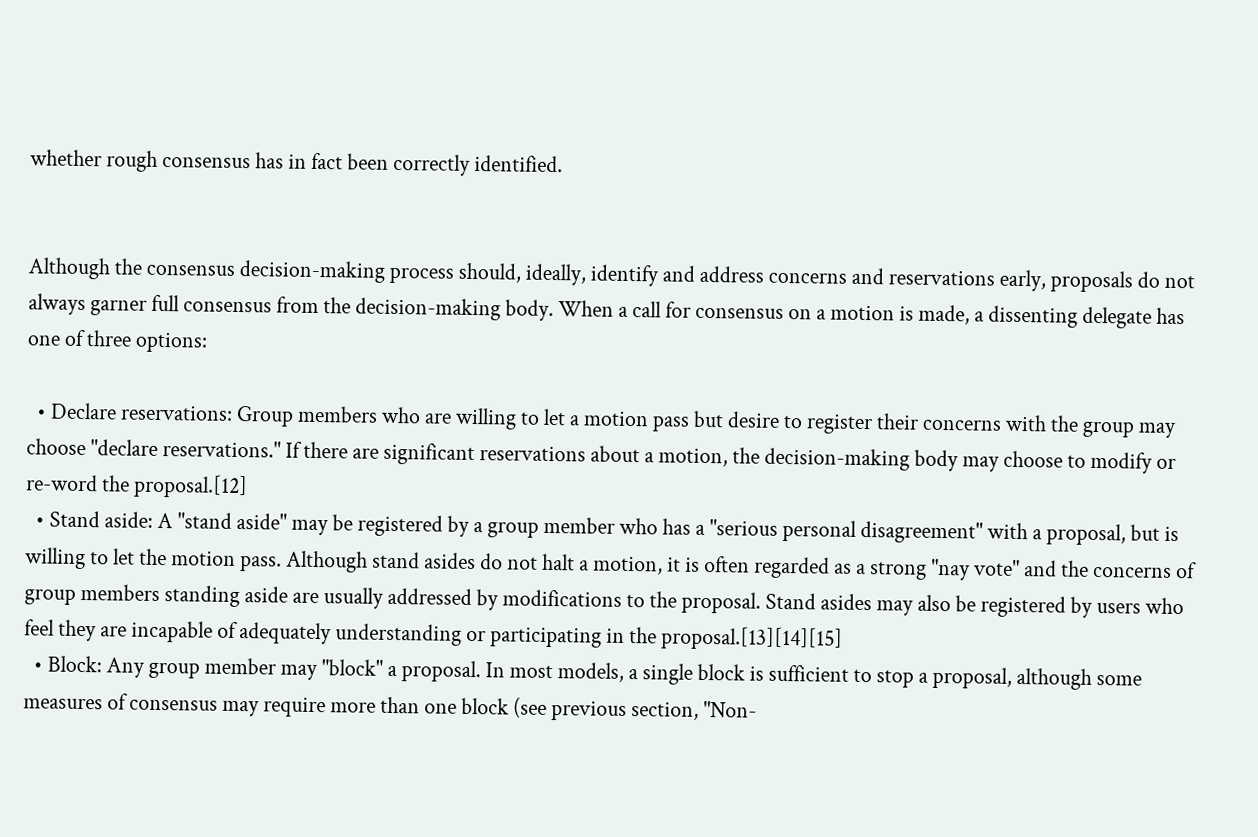whether rough consensus has in fact been correctly identified.


Although the consensus decision-making process should, ideally, identify and address concerns and reservations early, proposals do not always garner full consensus from the decision-making body. When a call for consensus on a motion is made, a dissenting delegate has one of three options:

  • Declare reservations: Group members who are willing to let a motion pass but desire to register their concerns with the group may choose "declare reservations." If there are significant reservations about a motion, the decision-making body may choose to modify or re-word the proposal.[12]
  • Stand aside: A "stand aside" may be registered by a group member who has a "serious personal disagreement" with a proposal, but is willing to let the motion pass. Although stand asides do not halt a motion, it is often regarded as a strong "nay vote" and the concerns of group members standing aside are usually addressed by modifications to the proposal. Stand asides may also be registered by users who feel they are incapable of adequately understanding or participating in the proposal.[13][14][15]
  • Block: Any group member may "block" a proposal. In most models, a single block is sufficient to stop a proposal, although some measures of consensus may require more than one block (see previous section, "Non-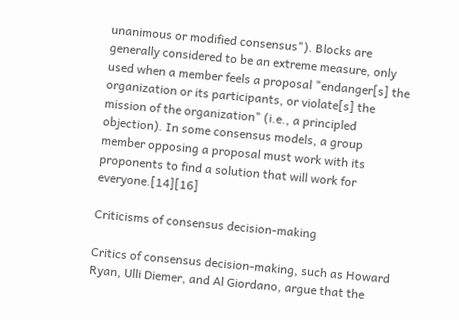unanimous or modified consensus"). Blocks are generally considered to be an extreme measure, only used when a member feels a proposal "endanger[s] the organization or its participants, or violate[s] the mission of the organization" (i.e., a principled objection). In some consensus models, a group member opposing a proposal must work with its proponents to find a solution that will work for everyone.[14][16]

Criticisms of consensus decision-making

Critics of consensus decision-making, such as Howard Ryan, Ulli Diemer, and Al Giordano, argue that the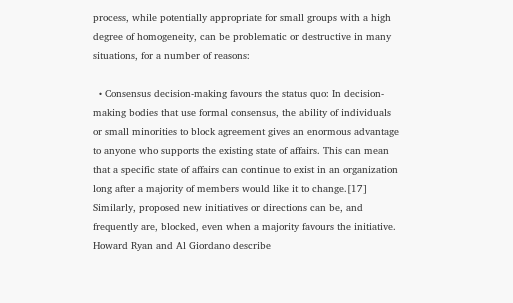process, while potentially appropriate for small groups with a high degree of homogeneity, can be problematic or destructive in many situations, for a number of reasons:

  • Consensus decision-making favours the status quo: In decision-making bodies that use formal consensus, the ability of individuals or small minorities to block agreement gives an enormous advantage to anyone who supports the existing state of affairs. This can mean that a specific state of affairs can continue to exist in an organization long after a majority of members would like it to change.[17] Similarly, proposed new initiatives or directions can be, and frequently are, blocked, even when a majority favours the initiative. Howard Ryan and Al Giordano describe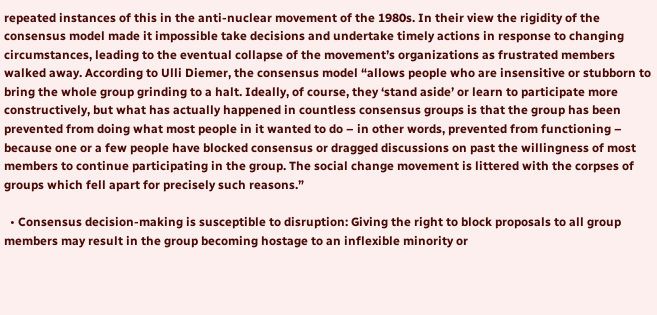repeated instances of this in the anti-nuclear movement of the 1980s. In their view the rigidity of the consensus model made it impossible take decisions and undertake timely actions in response to changing circumstances, leading to the eventual collapse of the movement’s organizations as frustrated members walked away. According to Ulli Diemer, the consensus model “allows people who are insensitive or stubborn to bring the whole group grinding to a halt. Ideally, of course, they ‘stand aside’ or learn to participate more constructively, but what has actually happened in countless consensus groups is that the group has been prevented from doing what most people in it wanted to do – in other words, prevented from functioning – because one or a few people have blocked consensus or dragged discussions on past the willingness of most members to continue participating in the group. The social change movement is littered with the corpses of groups which fell apart for precisely such reasons.”

  • Consensus decision-making is susceptible to disruption: Giving the right to block proposals to all group members may result in the group becoming hostage to an inflexible minority or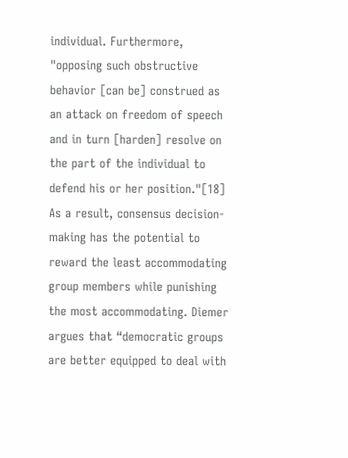individual. Furthermore, "opposing such obstructive behavior [can be] construed as an attack on freedom of speech and in turn [harden] resolve on the part of the individual to defend his or her position."[18] As a result, consensus decision-making has the potential to reward the least accommodating group members while punishing the most accommodating. Diemer argues that “democratic groups are better equipped to deal with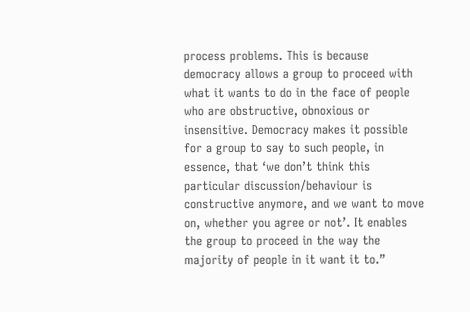process problems. This is because democracy allows a group to proceed with what it wants to do in the face of people who are obstructive, obnoxious or insensitive. Democracy makes it possible for a group to say to such people, in essence, that ‘we don’t think this particular discussion/behaviour is constructive anymore, and we want to move on, whether you agree or not’. It enables the group to proceed in the way the majority of people in it want it to.”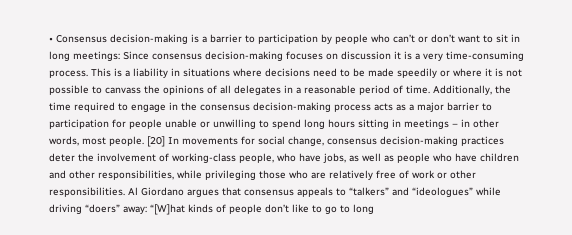• Consensus decision-making is a barrier to participation by people who can’t or don’t want to sit in long meetings: Since consensus decision-making focuses on discussion it is a very time-consuming process. This is a liability in situations where decisions need to be made speedily or where it is not possible to canvass the opinions of all delegates in a reasonable period of time. Additionally, the time required to engage in the consensus decision-making process acts as a major barrier to participation for people unable or unwilling to spend long hours sitting in meetings – in other words, most people. [20] In movements for social change, consensus decision-making practices deter the involvement of working-class people, who have jobs, as well as people who have children and other responsibilities, while privileging those who are relatively free of work or other responsibilities. Al Giordano argues that consensus appeals to “talkers” and “ideologues” while driving “doers” away: “[W]hat kinds of people don’t like to go to long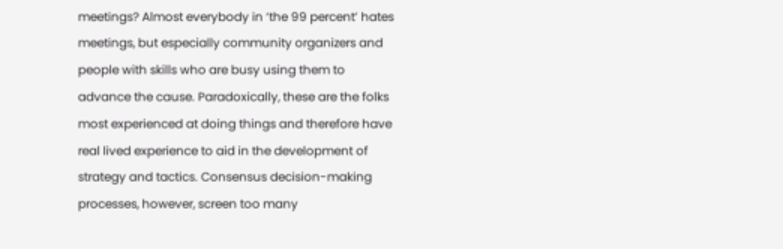meetings? Almost everybody in ‘the 99 percent’ hates meetings, but especially community organizers and people with skills who are busy using them to advance the cause. Paradoxically, these are the folks most experienced at doing things and therefore have real lived experience to aid in the development of strategy and tactics. Consensus decision-making processes, however, screen too many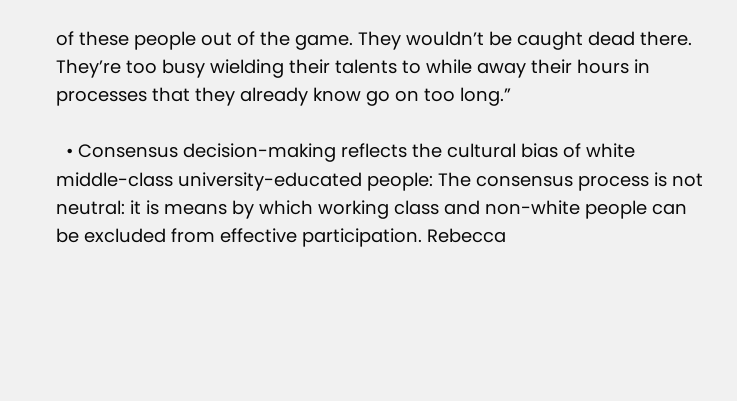of these people out of the game. They wouldn’t be caught dead there. They’re too busy wielding their talents to while away their hours in processes that they already know go on too long.”

  • Consensus decision-making reflects the cultural bias of white middle-class university-educated people: The consensus process is not neutral: it is means by which working class and non-white people can be excluded from effective participation. Rebecca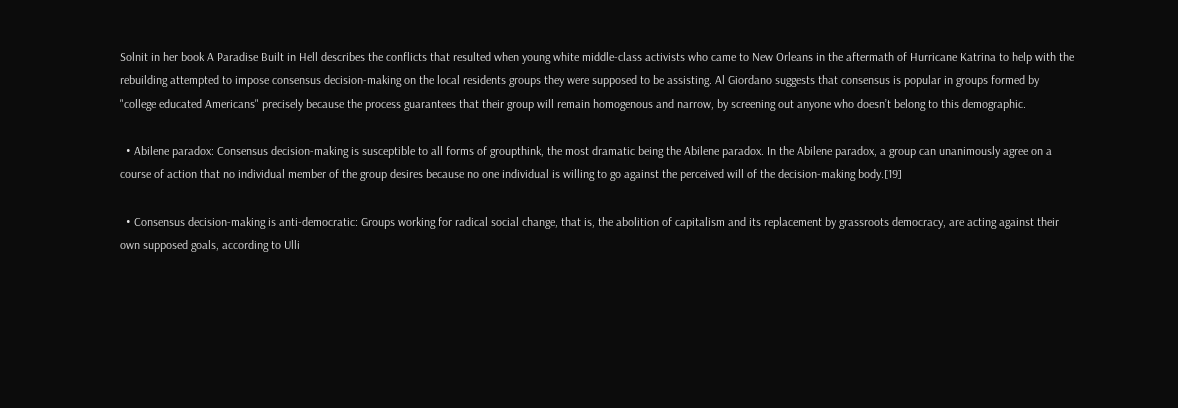Solnit in her book A Paradise Built in Hell describes the conflicts that resulted when young white middle-class activists who came to New Orleans in the aftermath of Hurricane Katrina to help with the rebuilding attempted to impose consensus decision-making on the local residents groups they were supposed to be assisting. Al Giordano suggests that consensus is popular in groups formed by "college educated Americans" precisely because the process guarantees that their group will remain homogenous and narrow, by screening out anyone who doesn’t belong to this demographic.

  • Abilene paradox: Consensus decision-making is susceptible to all forms of groupthink, the most dramatic being the Abilene paradox. In the Abilene paradox, a group can unanimously agree on a course of action that no individual member of the group desires because no one individual is willing to go against the perceived will of the decision-making body.[19]

  • Consensus decision-making is anti-democratic: Groups working for radical social change, that is, the abolition of capitalism and its replacement by grassroots democracy, are acting against their own supposed goals, according to Ulli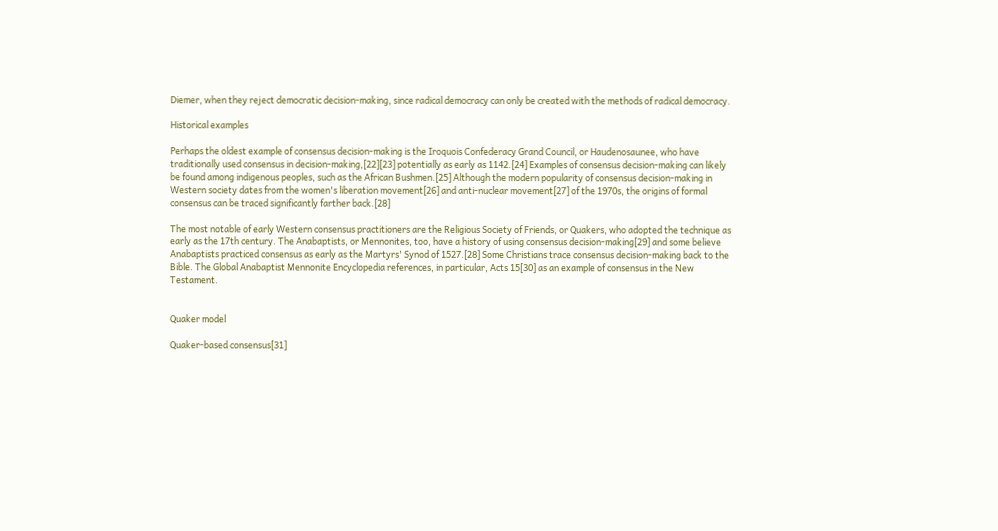Diemer, when they reject democratic decision-making, since radical democracy can only be created with the methods of radical democracy.

Historical examples

Perhaps the oldest example of consensus decision-making is the Iroquois Confederacy Grand Council, or Haudenosaunee, who have traditionally used consensus in decision-making,[22][23] potentially as early as 1142.[24] Examples of consensus decision-making can likely be found among indigenous peoples, such as the African Bushmen.[25] Although the modern popularity of consensus decision-making in Western society dates from the women's liberation movement[26] and anti-nuclear movement[27] of the 1970s, the origins of formal consensus can be traced significantly farther back.[28]

The most notable of early Western consensus practitioners are the Religious Society of Friends, or Quakers, who adopted the technique as early as the 17th century. The Anabaptists, or Mennonites, too, have a history of using consensus decision-making[29] and some believe Anabaptists practiced consensus as early as the Martyrs' Synod of 1527.[28] Some Christians trace consensus decision-making back to the Bible. The Global Anabaptist Mennonite Encyclopedia references, in particular, Acts 15[30] as an example of consensus in the New Testament.


Quaker model

Quaker-based consensus[31]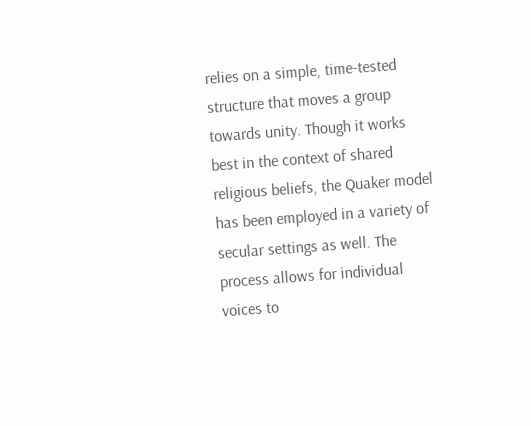relies on a simple, time-tested structure that moves a group towards unity. Though it works best in the context of shared religious beliefs, the Quaker model has been employed in a variety of secular settings as well. The process allows for individual voices to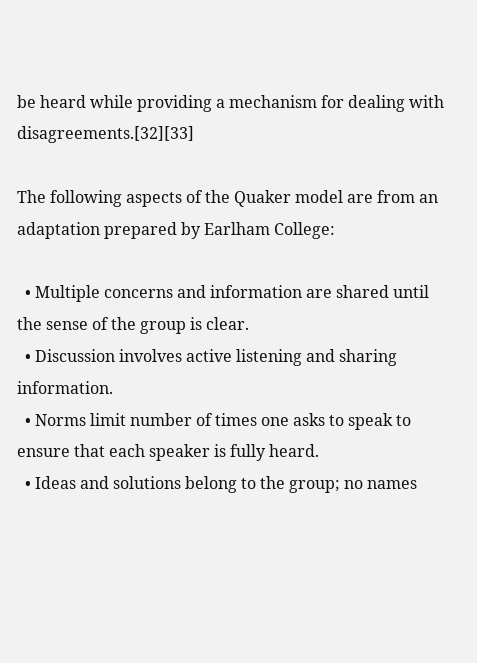be heard while providing a mechanism for dealing with disagreements.[32][33]

The following aspects of the Quaker model are from an adaptation prepared by Earlham College:

  • Multiple concerns and information are shared until the sense of the group is clear.
  • Discussion involves active listening and sharing information.
  • Norms limit number of times one asks to speak to ensure that each speaker is fully heard.
  • Ideas and solutions belong to the group; no names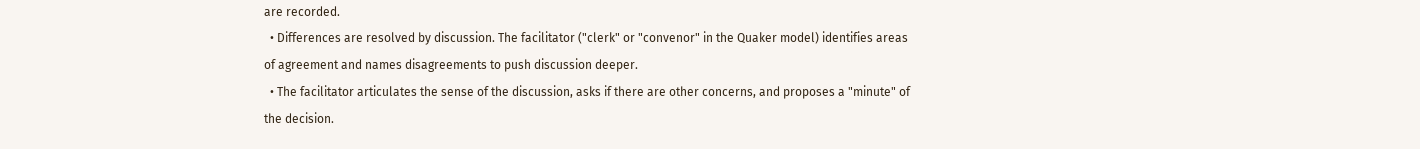are recorded.
  • Differences are resolved by discussion. The facilitator ("clerk" or "convenor" in the Quaker model) identifies areas of agreement and names disagreements to push discussion deeper.
  • The facilitator articulates the sense of the discussion, asks if there are other concerns, and proposes a "minute" of the decision.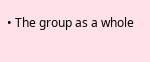• The group as a whole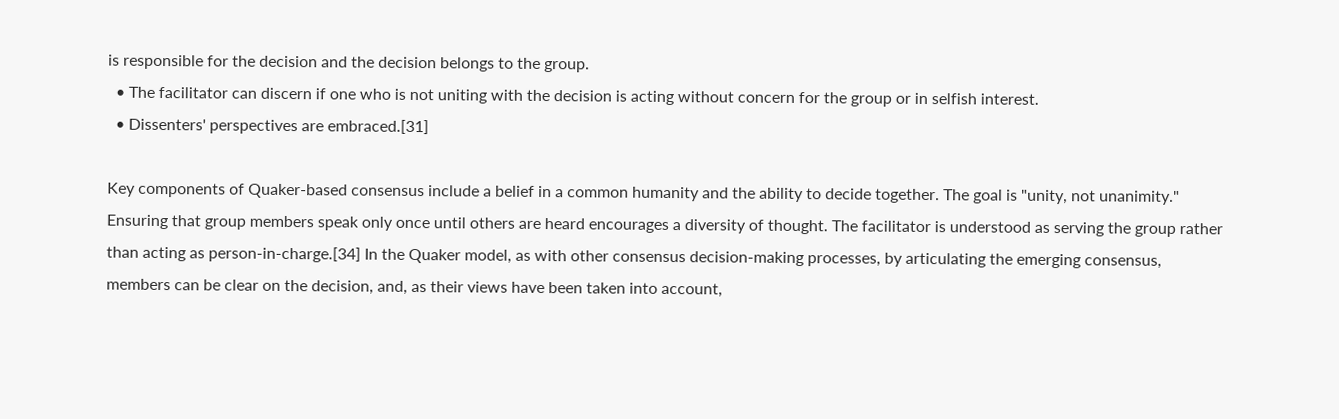is responsible for the decision and the decision belongs to the group.
  • The facilitator can discern if one who is not uniting with the decision is acting without concern for the group or in selfish interest.
  • Dissenters' perspectives are embraced.[31]

Key components of Quaker-based consensus include a belief in a common humanity and the ability to decide together. The goal is "unity, not unanimity." Ensuring that group members speak only once until others are heard encourages a diversity of thought. The facilitator is understood as serving the group rather than acting as person-in-charge.[34] In the Quaker model, as with other consensus decision-making processes, by articulating the emerging consensus, members can be clear on the decision, and, as their views have been taken into account,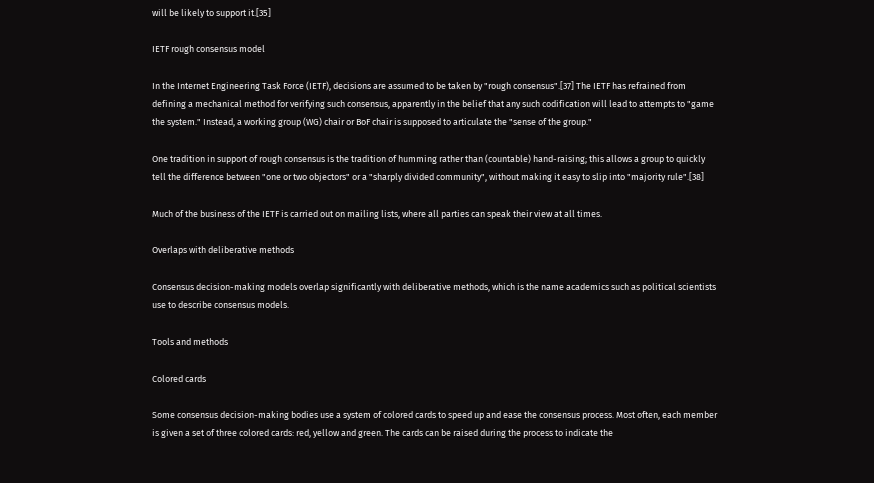will be likely to support it.[35]

IETF rough consensus model

In the Internet Engineering Task Force (IETF), decisions are assumed to be taken by "rough consensus".[37] The IETF has refrained from defining a mechanical method for verifying such consensus, apparently in the belief that any such codification will lead to attempts to "game the system." Instead, a working group (WG) chair or BoF chair is supposed to articulate the "sense of the group."

One tradition in support of rough consensus is the tradition of humming rather than (countable) hand-raising; this allows a group to quickly tell the difference between "one or two objectors" or a "sharply divided community", without making it easy to slip into "majority rule".[38]

Much of the business of the IETF is carried out on mailing lists, where all parties can speak their view at all times.

Overlaps with deliberative methods

Consensus decision-making models overlap significantly with deliberative methods, which is the name academics such as political scientists use to describe consensus models.

Tools and methods

Colored cards

Some consensus decision-making bodies use a system of colored cards to speed up and ease the consensus process. Most often, each member is given a set of three colored cards: red, yellow and green. The cards can be raised during the process to indicate the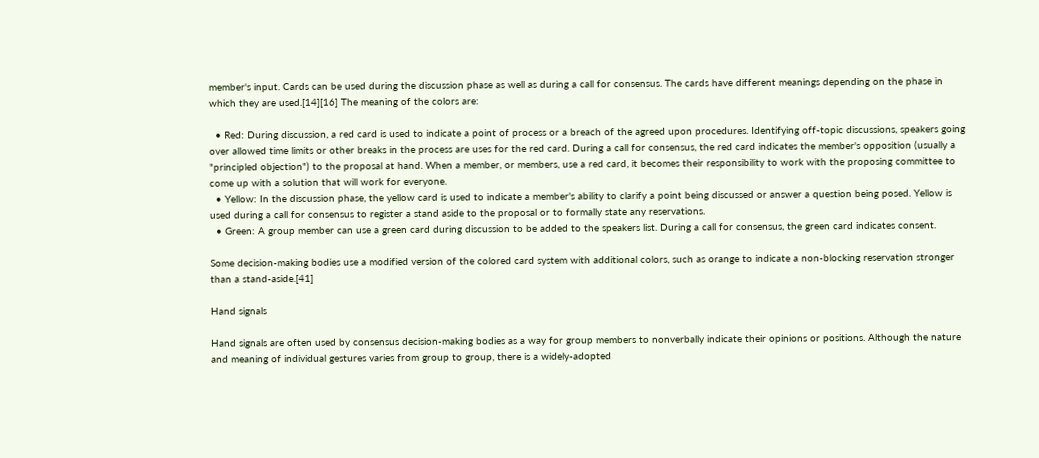member's input. Cards can be used during the discussion phase as well as during a call for consensus. The cards have different meanings depending on the phase in which they are used.[14][16] The meaning of the colors are:

  • Red: During discussion, a red card is used to indicate a point of process or a breach of the agreed upon procedures. Identifying off-topic discussions, speakers going over allowed time limits or other breaks in the process are uses for the red card. During a call for consensus, the red card indicates the member's opposition (usually a "principled objection") to the proposal at hand. When a member, or members, use a red card, it becomes their responsibility to work with the proposing committee to come up with a solution that will work for everyone.
  • Yellow: In the discussion phase, the yellow card is used to indicate a member's ability to clarify a point being discussed or answer a question being posed. Yellow is used during a call for consensus to register a stand aside to the proposal or to formally state any reservations.
  • Green: A group member can use a green card during discussion to be added to the speakers list. During a call for consensus, the green card indicates consent.

Some decision-making bodies use a modified version of the colored card system with additional colors, such as orange to indicate a non-blocking reservation stronger than a stand-aside.[41]

Hand signals

Hand signals are often used by consensus decision-making bodies as a way for group members to nonverbally indicate their opinions or positions. Although the nature and meaning of individual gestures varies from group to group, there is a widely-adopted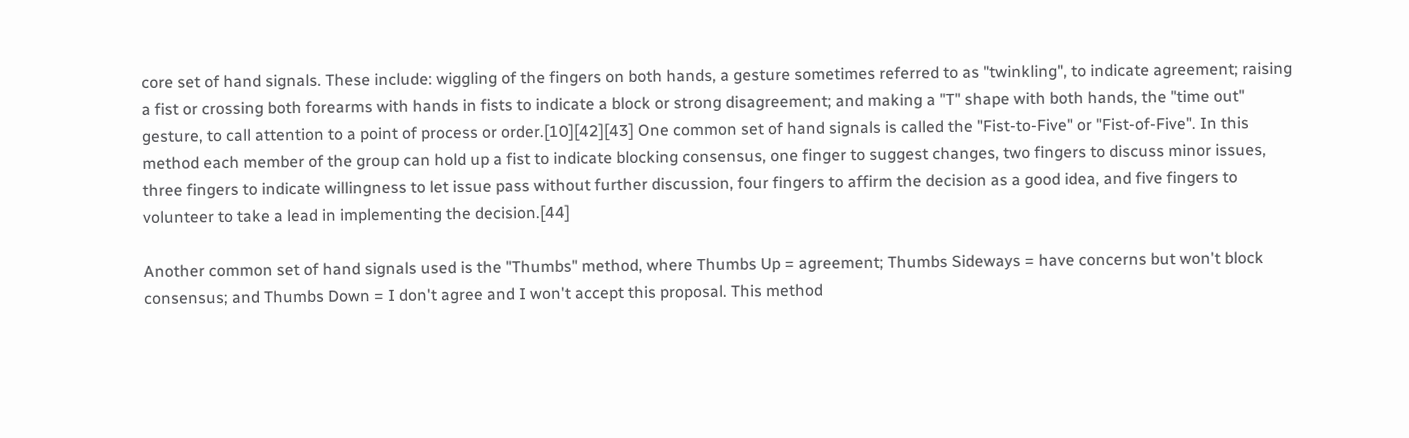core set of hand signals. These include: wiggling of the fingers on both hands, a gesture sometimes referred to as "twinkling", to indicate agreement; raising a fist or crossing both forearms with hands in fists to indicate a block or strong disagreement; and making a "T" shape with both hands, the "time out" gesture, to call attention to a point of process or order.[10][42][43] One common set of hand signals is called the "Fist-to-Five" or "Fist-of-Five". In this method each member of the group can hold up a fist to indicate blocking consensus, one finger to suggest changes, two fingers to discuss minor issues, three fingers to indicate willingness to let issue pass without further discussion, four fingers to affirm the decision as a good idea, and five fingers to volunteer to take a lead in implementing the decision.[44]

Another common set of hand signals used is the "Thumbs" method, where Thumbs Up = agreement; Thumbs Sideways = have concerns but won't block consensus; and Thumbs Down = I don't agree and I won't accept this proposal. This method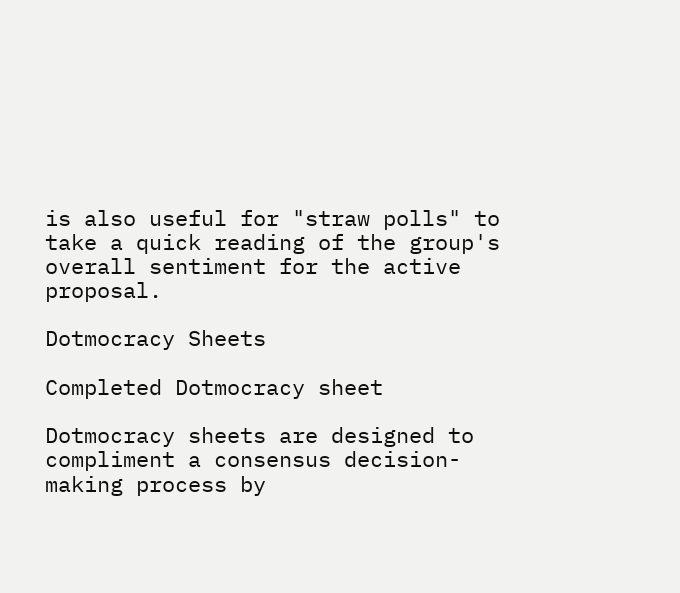is also useful for "straw polls" to take a quick reading of the group's overall sentiment for the active proposal.

Dotmocracy Sheets

Completed Dotmocracy sheet

Dotmocracy sheets are designed to compliment a consensus decision-making process by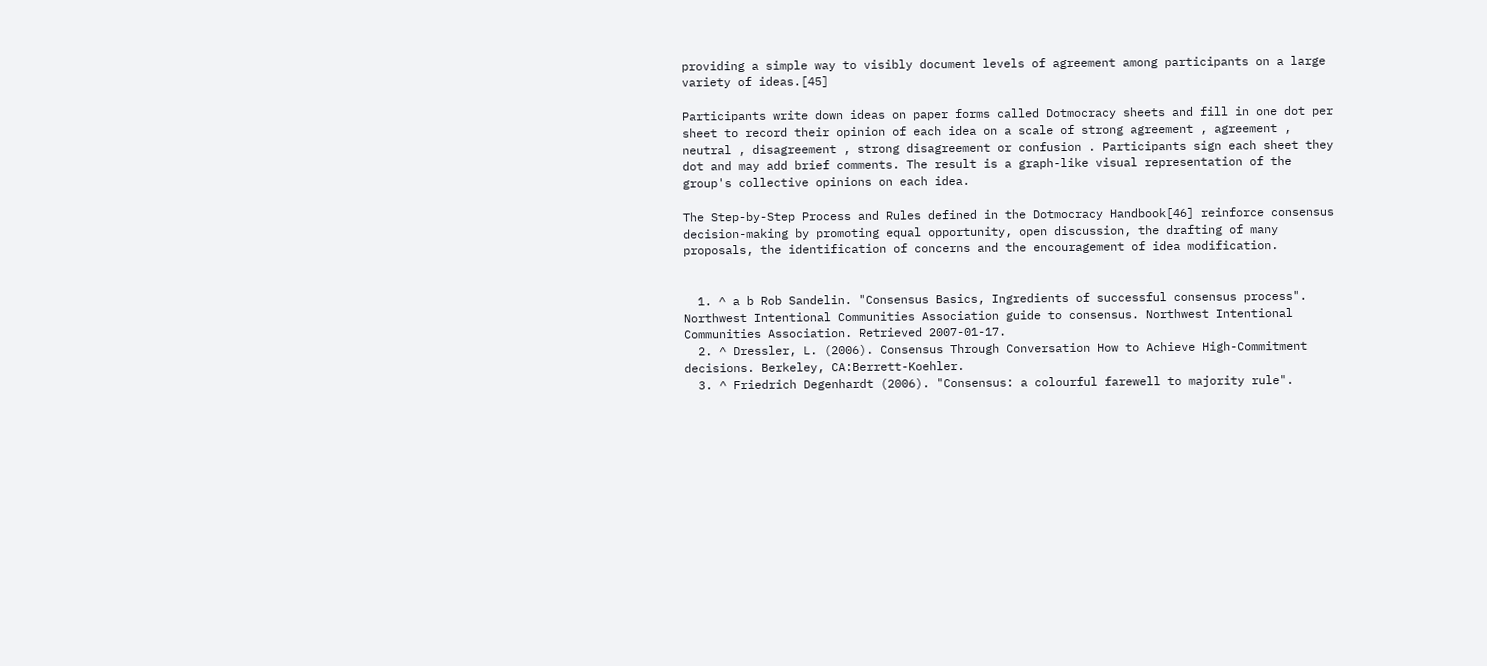providing a simple way to visibly document levels of agreement among participants on a large variety of ideas.[45]

Participants write down ideas on paper forms called Dotmocracy sheets and fill in one dot per sheet to record their opinion of each idea on a scale of strong agreement , agreement , neutral , disagreement , strong disagreement or confusion . Participants sign each sheet they dot and may add brief comments. The result is a graph-like visual representation of the group's collective opinions on each idea.

The Step-by-Step Process and Rules defined in the Dotmocracy Handbook[46] reinforce consensus decision-making by promoting equal opportunity, open discussion, the drafting of many proposals, the identification of concerns and the encouragement of idea modification.


  1. ^ a b Rob Sandelin. "Consensus Basics, Ingredients of successful consensus process". Northwest Intentional Communities Association guide to consensus. Northwest Intentional Communities Association. Retrieved 2007-01-17.
  2. ^ Dressler, L. (2006). Consensus Through Conversation How to Achieve High-Commitment decisions. Berkeley, CA:Berrett-Koehler.
  3. ^ Friedrich Degenhardt (2006). "Consensus: a colourful farewell to majority rule".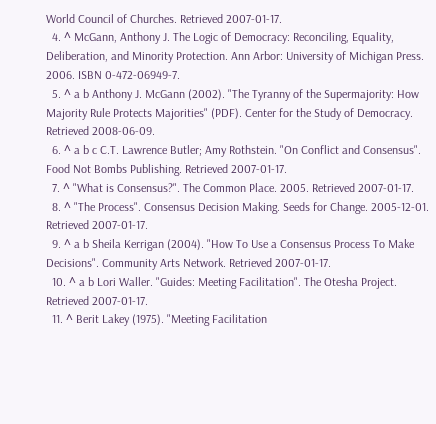World Council of Churches. Retrieved 2007-01-17.
  4. ^ McGann, Anthony J. The Logic of Democracy: Reconciling, Equality, Deliberation, and Minority Protection. Ann Arbor: University of Michigan Press. 2006. ISBN 0-472-06949-7.
  5. ^ a b Anthony J. McGann (2002). "The Tyranny of the Supermajority: How Majority Rule Protects Majorities" (PDF). Center for the Study of Democracy. Retrieved 2008-06-09.
  6. ^ a b c C.T. Lawrence Butler; Amy Rothstein. "On Conflict and Consensus". Food Not Bombs Publishing. Retrieved 2007-01-17.
  7. ^ "What is Consensus?". The Common Place. 2005. Retrieved 2007-01-17.
  8. ^ "The Process". Consensus Decision Making. Seeds for Change. 2005-12-01. Retrieved 2007-01-17.
  9. ^ a b Sheila Kerrigan (2004). "How To Use a Consensus Process To Make Decisions". Community Arts Network. Retrieved 2007-01-17.
  10. ^ a b Lori Waller. "Guides: Meeting Facilitation". The Otesha Project. Retrieved 2007-01-17.
  11. ^ Berit Lakey (1975). "Meeting Facilitation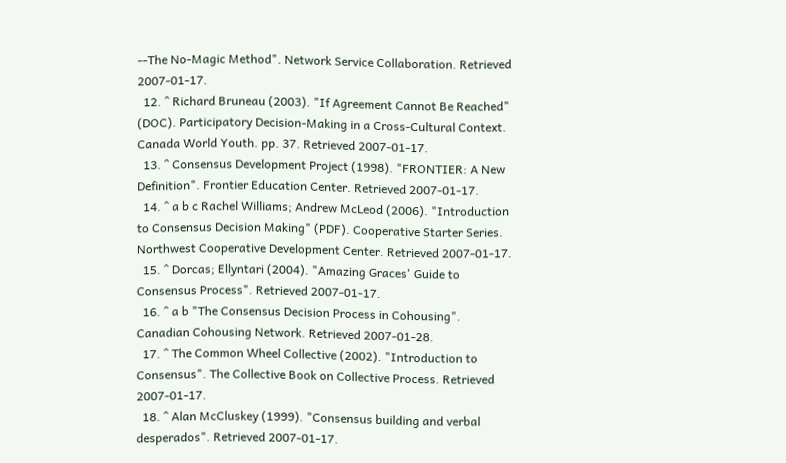--The No-Magic Method". Network Service Collaboration. Retrieved 2007-01-17.
  12. ^ Richard Bruneau (2003). "If Agreement Cannot Be Reached" (DOC). Participatory Decision-Making in a Cross-Cultural Context. Canada World Youth. pp. 37. Retrieved 2007-01-17.
  13. ^ Consensus Development Project (1998). "FRONTIER: A New Definition". Frontier Education Center. Retrieved 2007-01-17.
  14. ^ a b c Rachel Williams; Andrew McLeod (2006). "Introduction to Consensus Decision Making" (PDF). Cooperative Starter Series. Northwest Cooperative Development Center. Retrieved 2007-01-17.
  15. ^ Dorcas; Ellyntari (2004). "Amazing Graces' Guide to Consensus Process". Retrieved 2007-01-17.
  16. ^ a b "The Consensus Decision Process in Cohousing". Canadian Cohousing Network. Retrieved 2007-01-28.
  17. ^ The Common Wheel Collective (2002). "Introduction to Consensus". The Collective Book on Collective Process. Retrieved 2007-01-17.
  18. ^ Alan McCluskey (1999). "Consensus building and verbal desperados". Retrieved 2007-01-17.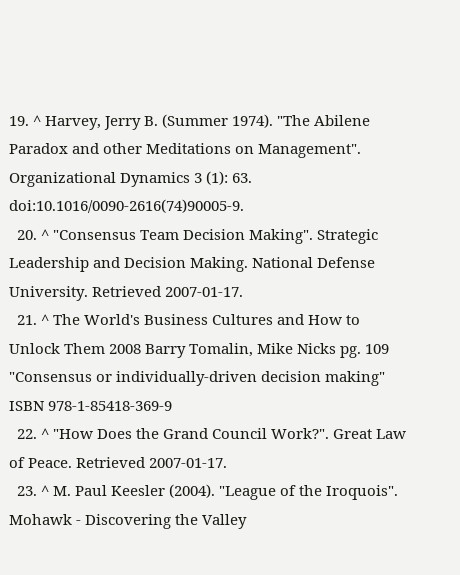19. ^ Harvey, Jerry B. (Summer 1974). "The Abilene Paradox and other Meditations on Management". Organizational Dynamics 3 (1): 63. doi:10.1016/0090-2616(74)90005-9.
  20. ^ "Consensus Team Decision Making". Strategic Leadership and Decision Making. National Defense University. Retrieved 2007-01-17.
  21. ^ The World's Business Cultures and How to Unlock Them 2008 Barry Tomalin, Mike Nicks pg. 109 "Consensus or individually-driven decision making" ISBN 978-1-85418-369-9
  22. ^ "How Does the Grand Council Work?". Great Law of Peace. Retrieved 2007-01-17.
  23. ^ M. Paul Keesler (2004). "League of the Iroquois". Mohawk - Discovering the Valley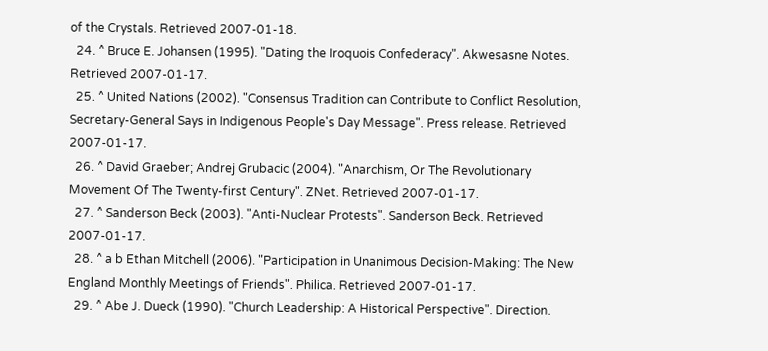of the Crystals. Retrieved 2007-01-18.
  24. ^ Bruce E. Johansen (1995). "Dating the Iroquois Confederacy". Akwesasne Notes. Retrieved 2007-01-17.
  25. ^ United Nations (2002). "Consensus Tradition can Contribute to Conflict Resolution, Secretary-General Says in Indigenous People's Day Message". Press release. Retrieved 2007-01-17.
  26. ^ David Graeber; Andrej Grubacic (2004). "Anarchism, Or The Revolutionary Movement Of The Twenty-first Century". ZNet. Retrieved 2007-01-17.
  27. ^ Sanderson Beck (2003). "Anti-Nuclear Protests". Sanderson Beck. Retrieved 2007-01-17.
  28. ^ a b Ethan Mitchell (2006). "Participation in Unanimous Decision-Making: The New England Monthly Meetings of Friends". Philica. Retrieved 2007-01-17.
  29. ^ Abe J. Dueck (1990). "Church Leadership: A Historical Perspective". Direction.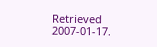Retrieved 2007-01-17.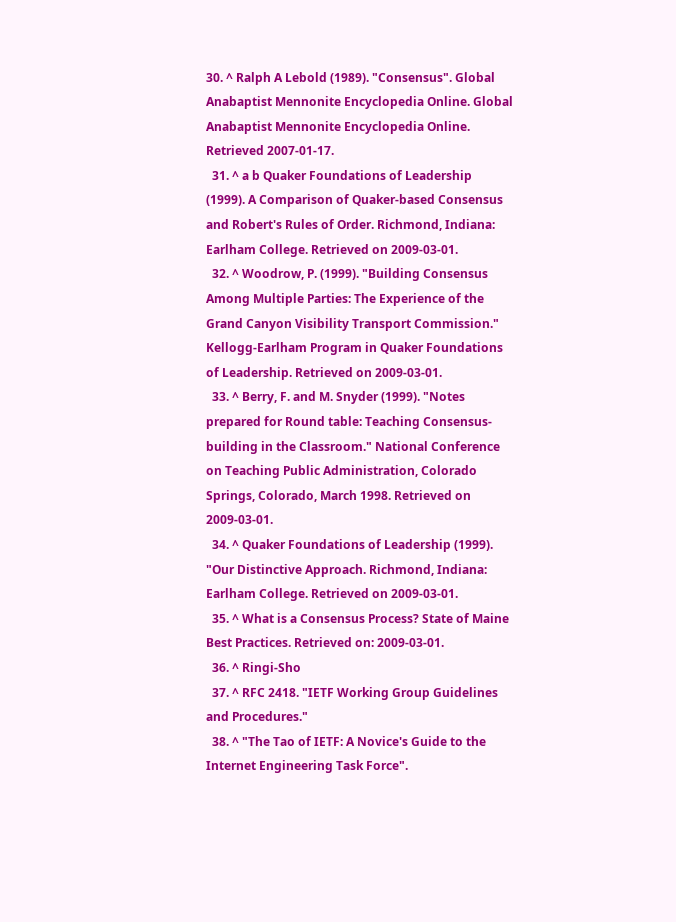30. ^ Ralph A Lebold (1989). "Consensus". Global Anabaptist Mennonite Encyclopedia Online. Global Anabaptist Mennonite Encyclopedia Online. Retrieved 2007-01-17.
  31. ^ a b Quaker Foundations of Leadership (1999). A Comparison of Quaker-based Consensus and Robert's Rules of Order. Richmond, Indiana: Earlham College. Retrieved on 2009-03-01.
  32. ^ Woodrow, P. (1999). "Building Consensus Among Multiple Parties: The Experience of the Grand Canyon Visibility Transport Commission." Kellogg-Earlham Program in Quaker Foundations of Leadership. Retrieved on 2009-03-01.
  33. ^ Berry, F. and M. Snyder (1999). "Notes prepared for Round table: Teaching Consensus-building in the Classroom." National Conference on Teaching Public Administration, Colorado Springs, Colorado, March 1998. Retrieved on 2009-03-01.
  34. ^ Quaker Foundations of Leadership (1999). "Our Distinctive Approach. Richmond, Indiana: Earlham College. Retrieved on 2009-03-01.
  35. ^ What is a Consensus Process? State of Maine Best Practices. Retrieved on: 2009-03-01.
  36. ^ Ringi-Sho
  37. ^ RFC 2418. "IETF Working Group Guidelines and Procedures."
  38. ^ "The Tao of IETF: A Novice's Guide to the Internet Engineering Task Force".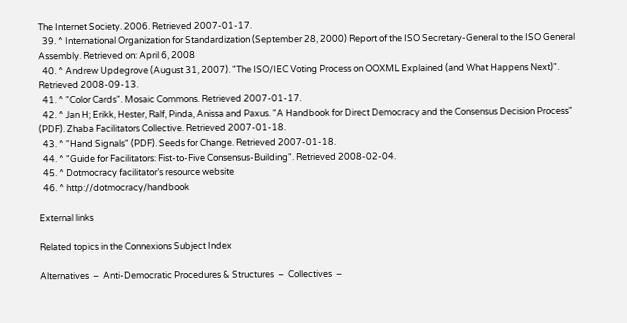The Internet Society. 2006. Retrieved 2007-01-17.
  39. ^ International Organization for Standardization (September 28, 2000) Report of the ISO Secretary-General to the ISO General Assembly. Retrieved on: April 6, 2008
  40. ^ Andrew Updegrove (August 31, 2007). "The ISO/IEC Voting Process on OOXML Explained (and What Happens Next)". Retrieved 2008-09-13.
  41. ^ "Color Cards". Mosaic Commons. Retrieved 2007-01-17.
  42. ^ Jan H; Erikk, Hester, Ralf, Pinda, Anissa and Paxus. "A Handbook for Direct Democracy and the Consensus Decision Process" (PDF). Zhaba Facilitators Collective. Retrieved 2007-01-18.
  43. ^ "Hand Signals" (PDF). Seeds for Change. Retrieved 2007-01-18.
  44. ^ "Guide for Facilitators: Fist-to-Five Consensus-Building". Retrieved 2008-02-04.
  45. ^ Dotmocracy facilitator’s resource website
  46. ^ http://dotmocracy/handbook

External links

Related topics in the Connexions Subject Index

Alternatives  –  Anti-Democratic Procedures & Structures  –  Collectives  –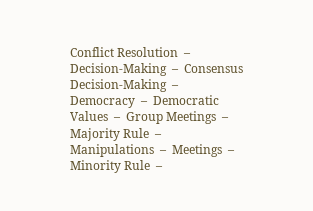Conflict Resolution  –  Decision-Making  –  Consensus Decision-Making  –  Democracy  –  Democratic Values  –  Group Meetings  –  Majority Rule  –  Manipulations  –  Meetings  –  Minority Rule  –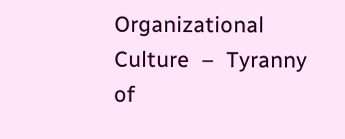Organizational Culture  –  Tyranny of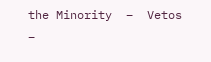the Minority  –  Vetos  –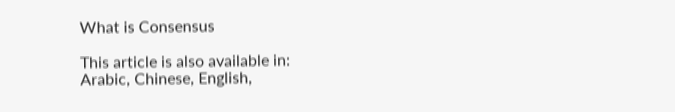What is Consensus

This article is also available in:
Arabic, Chinese, English,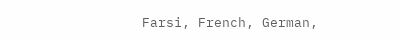Farsi, French, German,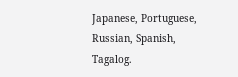Japanese, Portuguese, Russian, Spanish, Tagalog.